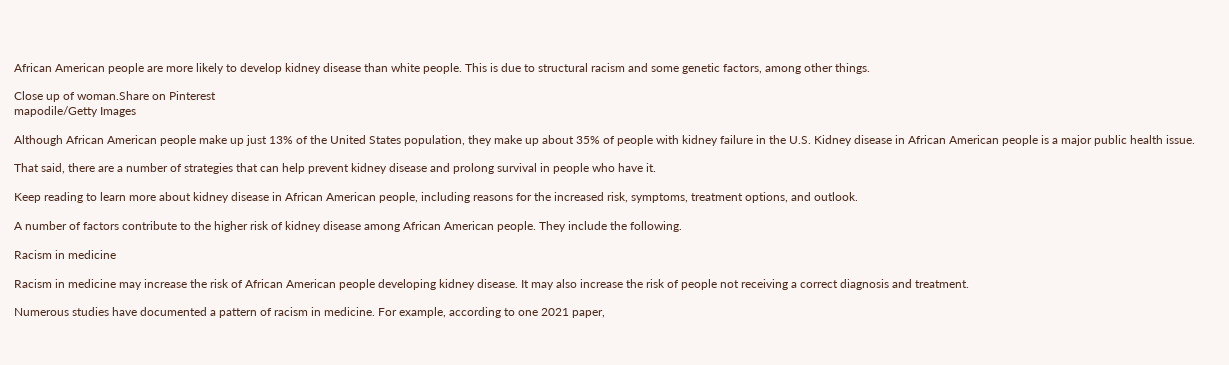African American people are more likely to develop kidney disease than white people. This is due to structural racism and some genetic factors, among other things.

Close up of woman.Share on Pinterest
mapodile/Getty Images

Although African American people make up just 13% of the United States population, they make up about 35% of people with kidney failure in the U.S. Kidney disease in African American people is a major public health issue.

That said, there are a number of strategies that can help prevent kidney disease and prolong survival in people who have it.

Keep reading to learn more about kidney disease in African American people, including reasons for the increased risk, symptoms, treatment options, and outlook.

A number of factors contribute to the higher risk of kidney disease among African American people. They include the following.

Racism in medicine

Racism in medicine may increase the risk of African American people developing kidney disease. It may also increase the risk of people not receiving a correct diagnosis and treatment.

Numerous studies have documented a pattern of racism in medicine. For example, according to one 2021 paper,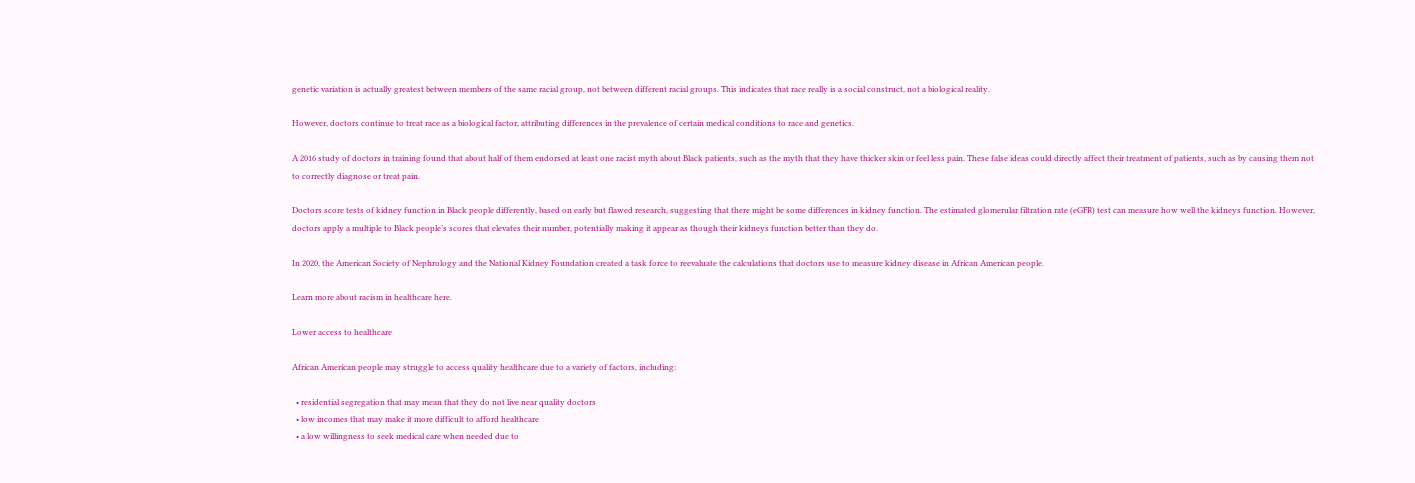genetic variation is actually greatest between members of the same racial group, not between different racial groups. This indicates that race really is a social construct, not a biological reality.

However, doctors continue to treat race as a biological factor, attributing differences in the prevalence of certain medical conditions to race and genetics.

A 2016 study of doctors in training found that about half of them endorsed at least one racist myth about Black patients, such as the myth that they have thicker skin or feel less pain. These false ideas could directly affect their treatment of patients, such as by causing them not to correctly diagnose or treat pain.

Doctors score tests of kidney function in Black people differently, based on early but flawed research, suggesting that there might be some differences in kidney function. The estimated glomerular filtration rate (eGFR) test can measure how well the kidneys function. However, doctors apply a multiple to Black people’s scores that elevates their number, potentially making it appear as though their kidneys function better than they do.

In 2020, the American Society of Nephrology and the National Kidney Foundation created a task force to reevaluate the calculations that doctors use to measure kidney disease in African American people.

Learn more about racism in healthcare here.

Lower access to healthcare

African American people may struggle to access quality healthcare due to a variety of factors, including:

  • residential segregation that may mean that they do not live near quality doctors
  • low incomes that may make it more difficult to afford healthcare
  • a low willingness to seek medical care when needed due to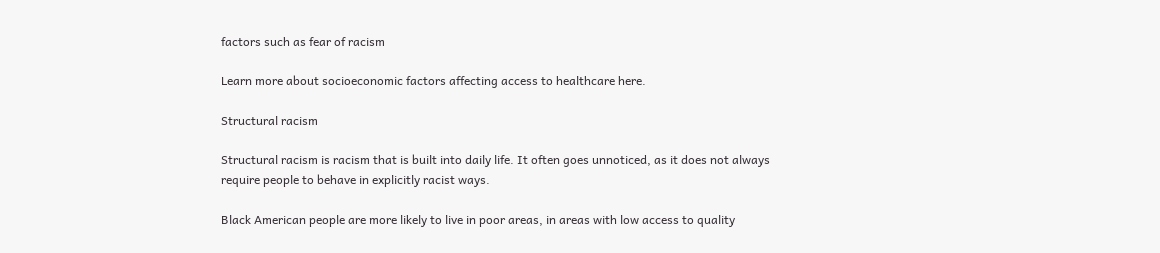factors such as fear of racism

Learn more about socioeconomic factors affecting access to healthcare here.

Structural racism

Structural racism is racism that is built into daily life. It often goes unnoticed, as it does not always require people to behave in explicitly racist ways.

Black American people are more likely to live in poor areas, in areas with low access to quality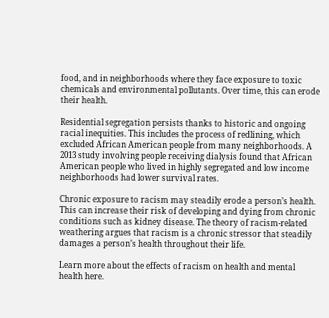food, and in neighborhoods where they face exposure to toxic chemicals and environmental pollutants. Over time, this can erode their health.

Residential segregation persists thanks to historic and ongoing racial inequities. This includes the process of redlining, which excluded African American people from many neighborhoods. A 2013 study involving people receiving dialysis found that African American people who lived in highly segregated and low income neighborhoods had lower survival rates.

Chronic exposure to racism may steadily erode a person’s health. This can increase their risk of developing and dying from chronic conditions such as kidney disease. The theory of racism-related weathering argues that racism is a chronic stressor that steadily damages a person’s health throughout their life.

Learn more about the effects of racism on health and mental health here.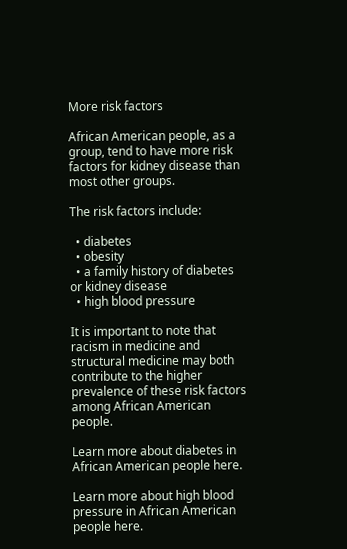More risk factors

African American people, as a group, tend to have more risk factors for kidney disease than most other groups.

The risk factors include:

  • diabetes
  • obesity
  • a family history of diabetes or kidney disease
  • high blood pressure

It is important to note that racism in medicine and structural medicine may both contribute to the higher prevalence of these risk factors among African American people.

Learn more about diabetes in African American people here.

Learn more about high blood pressure in African American people here.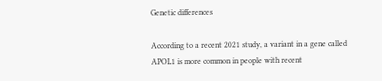Genetic differences

According to a recent 2021 study, a variant in a gene called APOL1 is more common in people with recent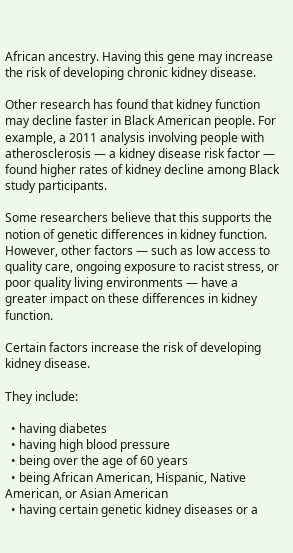African ancestry. Having this gene may increase the risk of developing chronic kidney disease.

Other research has found that kidney function may decline faster in Black American people. For example, a 2011 analysis involving people with atherosclerosis — a kidney disease risk factor — found higher rates of kidney decline among Black study participants.

Some researchers believe that this supports the notion of genetic differences in kidney function. However, other factors — such as low access to quality care, ongoing exposure to racist stress, or poor quality living environments — have a greater impact on these differences in kidney function.

Certain factors increase the risk of developing kidney disease.

They include:

  • having diabetes
  • having high blood pressure
  • being over the age of 60 years
  • being African American, Hispanic, Native American, or Asian American
  • having certain genetic kidney diseases or a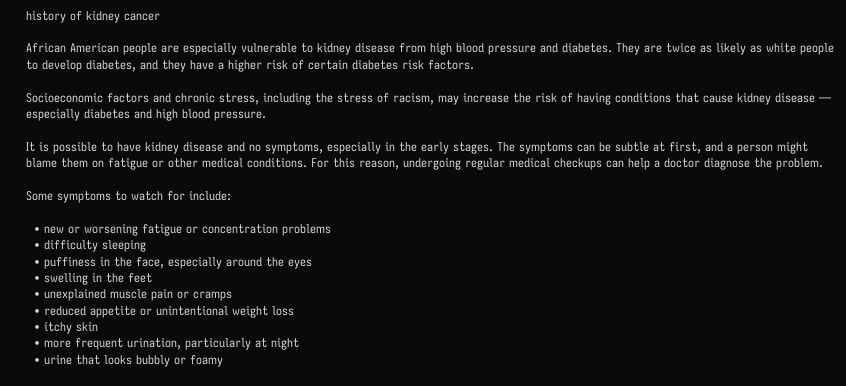history of kidney cancer

African American people are especially vulnerable to kidney disease from high blood pressure and diabetes. They are twice as likely as white people to develop diabetes, and they have a higher risk of certain diabetes risk factors.

Socioeconomic factors and chronic stress, including the stress of racism, may increase the risk of having conditions that cause kidney disease — especially diabetes and high blood pressure.

It is possible to have kidney disease and no symptoms, especially in the early stages. The symptoms can be subtle at first, and a person might blame them on fatigue or other medical conditions. For this reason, undergoing regular medical checkups can help a doctor diagnose the problem.

Some symptoms to watch for include:

  • new or worsening fatigue or concentration problems
  • difficulty sleeping
  • puffiness in the face, especially around the eyes
  • swelling in the feet
  • unexplained muscle pain or cramps
  • reduced appetite or unintentional weight loss
  • itchy skin
  • more frequent urination, particularly at night
  • urine that looks bubbly or foamy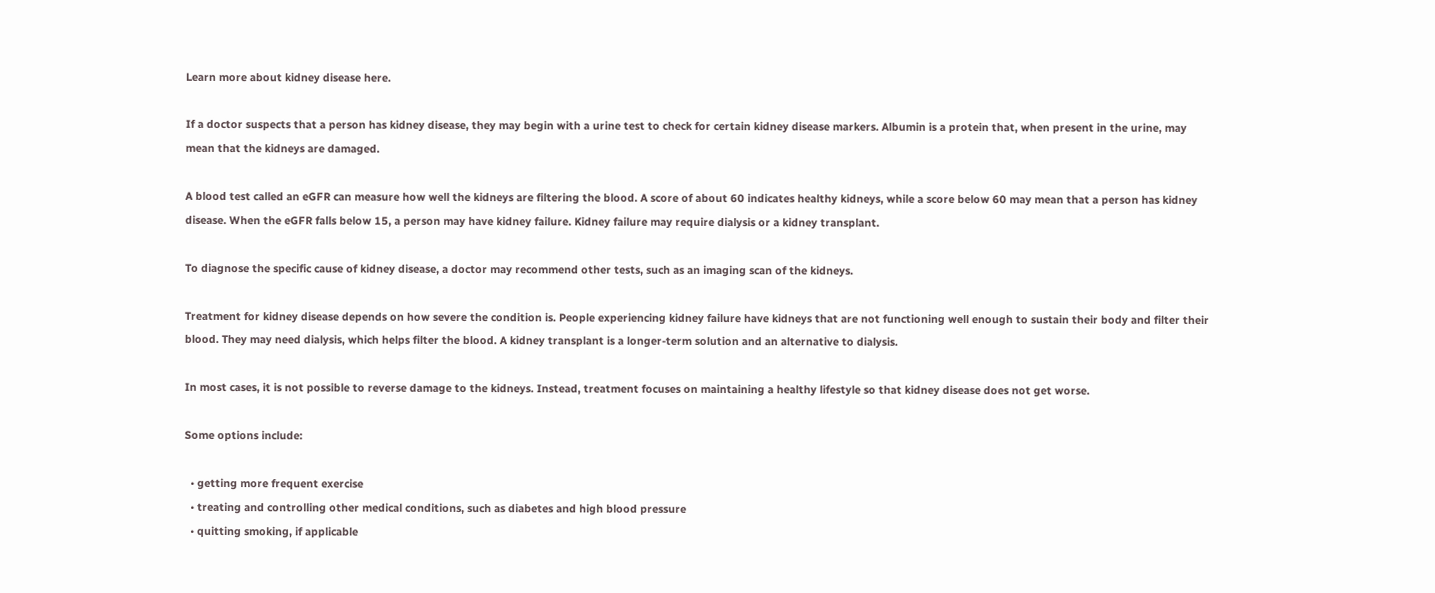Learn more about kidney disease here.

If a doctor suspects that a person has kidney disease, they may begin with a urine test to check for certain kidney disease markers. Albumin is a protein that, when present in the urine, may mean that the kidneys are damaged.

A blood test called an eGFR can measure how well the kidneys are filtering the blood. A score of about 60 indicates healthy kidneys, while a score below 60 may mean that a person has kidney disease. When the eGFR falls below 15, a person may have kidney failure. Kidney failure may require dialysis or a kidney transplant.

To diagnose the specific cause of kidney disease, a doctor may recommend other tests, such as an imaging scan of the kidneys.

Treatment for kidney disease depends on how severe the condition is. People experiencing kidney failure have kidneys that are not functioning well enough to sustain their body and filter their blood. They may need dialysis, which helps filter the blood. A kidney transplant is a longer-term solution and an alternative to dialysis.

In most cases, it is not possible to reverse damage to the kidneys. Instead, treatment focuses on maintaining a healthy lifestyle so that kidney disease does not get worse.

Some options include:

  • getting more frequent exercise
  • treating and controlling other medical conditions, such as diabetes and high blood pressure
  • quitting smoking, if applicable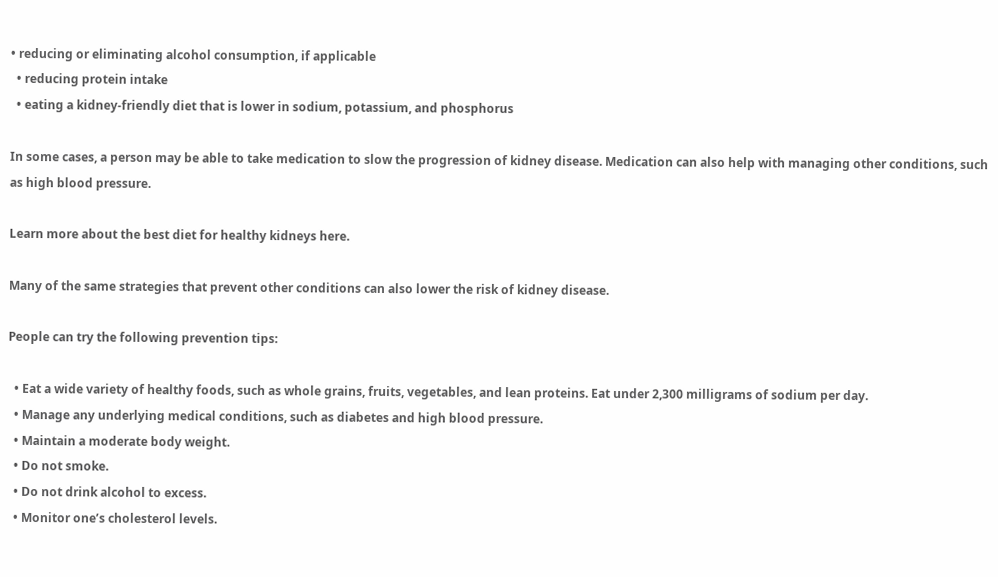• reducing or eliminating alcohol consumption, if applicable
  • reducing protein intake
  • eating a kidney-friendly diet that is lower in sodium, potassium, and phosphorus

In some cases, a person may be able to take medication to slow the progression of kidney disease. Medication can also help with managing other conditions, such as high blood pressure.

Learn more about the best diet for healthy kidneys here.

Many of the same strategies that prevent other conditions can also lower the risk of kidney disease.

People can try the following prevention tips:

  • Eat a wide variety of healthy foods, such as whole grains, fruits, vegetables, and lean proteins. Eat under 2,300 milligrams of sodium per day.
  • Manage any underlying medical conditions, such as diabetes and high blood pressure.
  • Maintain a moderate body weight.
  • Do not smoke.
  • Do not drink alcohol to excess.
  • Monitor one’s cholesterol levels.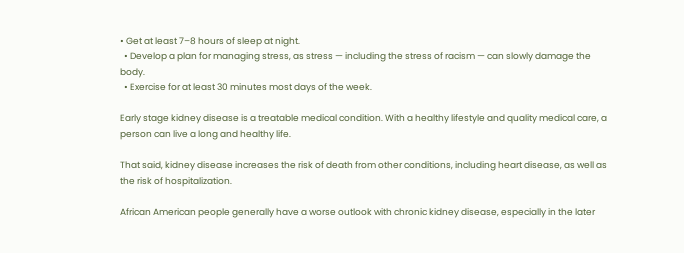• Get at least 7–8 hours of sleep at night.
  • Develop a plan for managing stress, as stress — including the stress of racism — can slowly damage the body.
  • Exercise for at least 30 minutes most days of the week.

Early stage kidney disease is a treatable medical condition. With a healthy lifestyle and quality medical care, a person can live a long and healthy life.

That said, kidney disease increases the risk of death from other conditions, including heart disease, as well as the risk of hospitalization.

African American people generally have a worse outlook with chronic kidney disease, especially in the later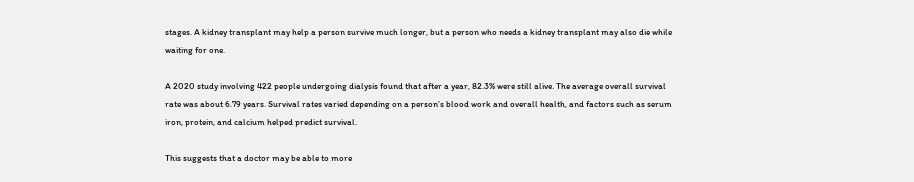stages. A kidney transplant may help a person survive much longer, but a person who needs a kidney transplant may also die while waiting for one.

A 2020 study involving 422 people undergoing dialysis found that after a year, 82.3% were still alive. The average overall survival rate was about 6.79 years. Survival rates varied depending on a person’s blood work and overall health, and factors such as serum iron, protein, and calcium helped predict survival.

This suggests that a doctor may be able to more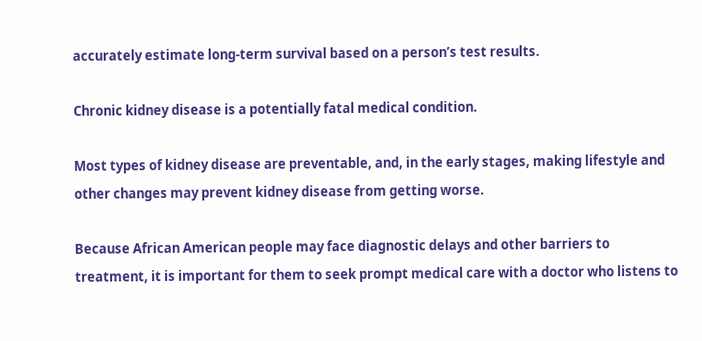accurately estimate long-term survival based on a person’s test results.

Chronic kidney disease is a potentially fatal medical condition.

Most types of kidney disease are preventable, and, in the early stages, making lifestyle and other changes may prevent kidney disease from getting worse.

Because African American people may face diagnostic delays and other barriers to treatment, it is important for them to seek prompt medical care with a doctor who listens to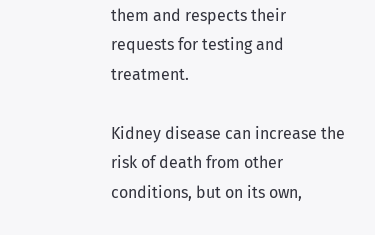them and respects their requests for testing and treatment.

Kidney disease can increase the risk of death from other conditions, but on its own,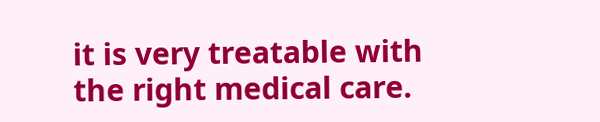it is very treatable with the right medical care.